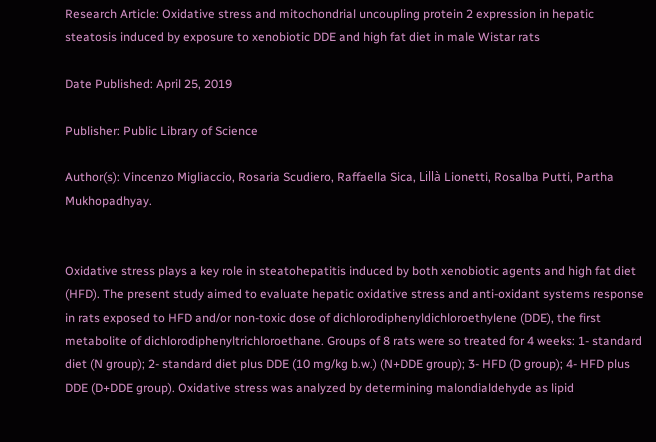Research Article: Oxidative stress and mitochondrial uncoupling protein 2 expression in hepatic steatosis induced by exposure to xenobiotic DDE and high fat diet in male Wistar rats

Date Published: April 25, 2019

Publisher: Public Library of Science

Author(s): Vincenzo Migliaccio, Rosaria Scudiero, Raffaella Sica, Lillà Lionetti, Rosalba Putti, Partha Mukhopadhyay.


Oxidative stress plays a key role in steatohepatitis induced by both xenobiotic agents and high fat diet (HFD). The present study aimed to evaluate hepatic oxidative stress and anti-oxidant systems response in rats exposed to HFD and/or non-toxic dose of dichlorodiphenyldichloroethylene (DDE), the first metabolite of dichlorodiphenyltrichloroethane. Groups of 8 rats were so treated for 4 weeks: 1- standard diet (N group); 2- standard diet plus DDE (10 mg/kg b.w.) (N+DDE group); 3- HFD (D group); 4- HFD plus DDE (D+DDE group). Oxidative stress was analyzed by determining malondialdehyde as lipid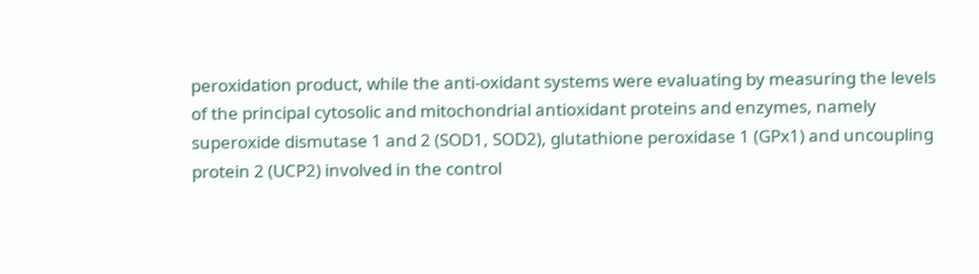peroxidation product, while the anti-oxidant systems were evaluating by measuring the levels of the principal cytosolic and mitochondrial antioxidant proteins and enzymes, namely superoxide dismutase 1 and 2 (SOD1, SOD2), glutathione peroxidase 1 (GPx1) and uncoupling protein 2 (UCP2) involved in the control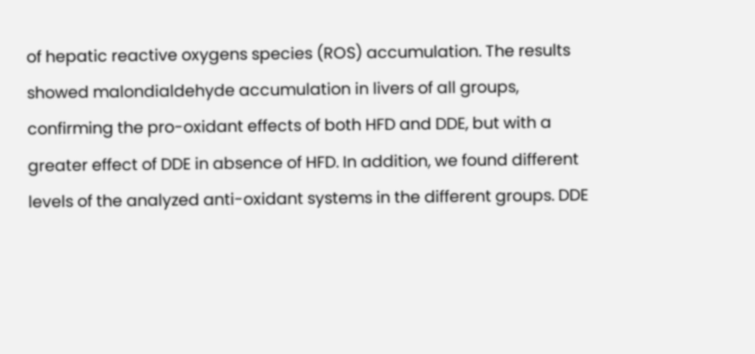of hepatic reactive oxygens species (ROS) accumulation. The results showed malondialdehyde accumulation in livers of all groups, confirming the pro-oxidant effects of both HFD and DDE, but with a greater effect of DDE in absence of HFD. In addition, we found different levels of the analyzed anti-oxidant systems in the different groups. DDE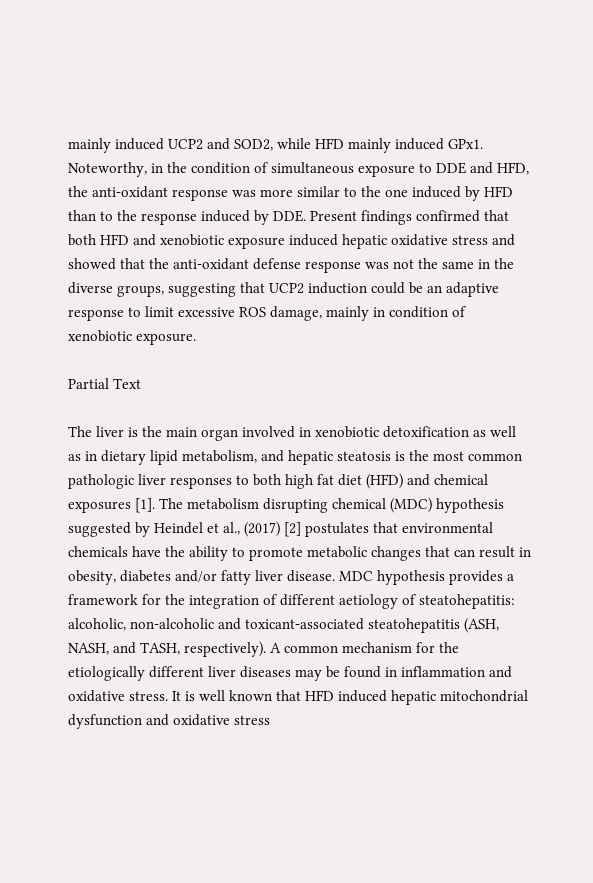mainly induced UCP2 and SOD2, while HFD mainly induced GPx1. Noteworthy, in the condition of simultaneous exposure to DDE and HFD, the anti-oxidant response was more similar to the one induced by HFD than to the response induced by DDE. Present findings confirmed that both HFD and xenobiotic exposure induced hepatic oxidative stress and showed that the anti-oxidant defense response was not the same in the diverse groups, suggesting that UCP2 induction could be an adaptive response to limit excessive ROS damage, mainly in condition of xenobiotic exposure.

Partial Text

The liver is the main organ involved in xenobiotic detoxification as well as in dietary lipid metabolism, and hepatic steatosis is the most common pathologic liver responses to both high fat diet (HFD) and chemical exposures [1]. The metabolism disrupting chemical (MDC) hypothesis suggested by Heindel et al., (2017) [2] postulates that environmental chemicals have the ability to promote metabolic changes that can result in obesity, diabetes and/or fatty liver disease. MDC hypothesis provides a framework for the integration of different aetiology of steatohepatitis: alcoholic, non-alcoholic and toxicant-associated steatohepatitis (ASH, NASH, and TASH, respectively). A common mechanism for the etiologically different liver diseases may be found in inflammation and oxidative stress. It is well known that HFD induced hepatic mitochondrial dysfunction and oxidative stress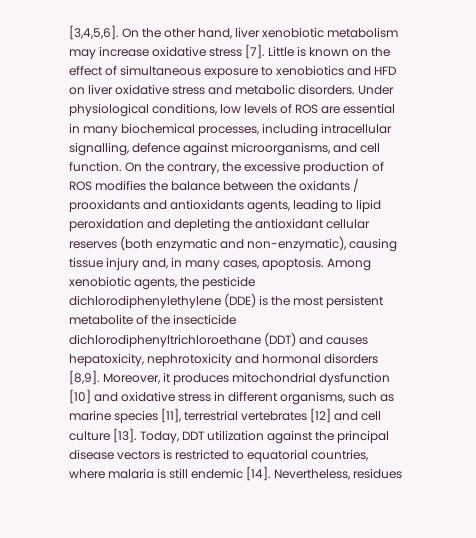[3,4,5,6]. On the other hand, liver xenobiotic metabolism may increase oxidative stress [7]. Little is known on the effect of simultaneous exposure to xenobiotics and HFD on liver oxidative stress and metabolic disorders. Under physiological conditions, low levels of ROS are essential in many biochemical processes, including intracellular signalling, defence against microorganisms, and cell function. On the contrary, the excessive production of ROS modifies the balance between the oxidants / prooxidants and antioxidants agents, leading to lipid peroxidation and depleting the antioxidant cellular reserves (both enzymatic and non-enzymatic), causing tissue injury and, in many cases, apoptosis. Among xenobiotic agents, the pesticide dichlorodiphenylethylene (DDE) is the most persistent metabolite of the insecticide dichlorodiphenyltrichloroethane (DDT) and causes hepatoxicity, nephrotoxicity and hormonal disorders [8,9]. Moreover, it produces mitochondrial dysfunction [10] and oxidative stress in different organisms, such as marine species [11], terrestrial vertebrates [12] and cell culture [13]. Today, DDT utilization against the principal disease vectors is restricted to equatorial countries, where malaria is still endemic [14]. Nevertheless, residues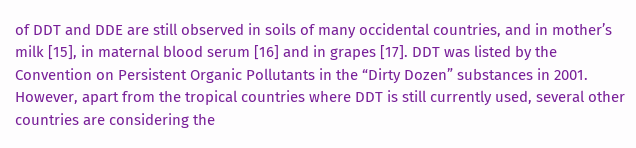of DDT and DDE are still observed in soils of many occidental countries, and in mother’s milk [15], in maternal blood serum [16] and in grapes [17]. DDT was listed by the Convention on Persistent Organic Pollutants in the “Dirty Dozen” substances in 2001. However, apart from the tropical countries where DDT is still currently used, several other countries are considering the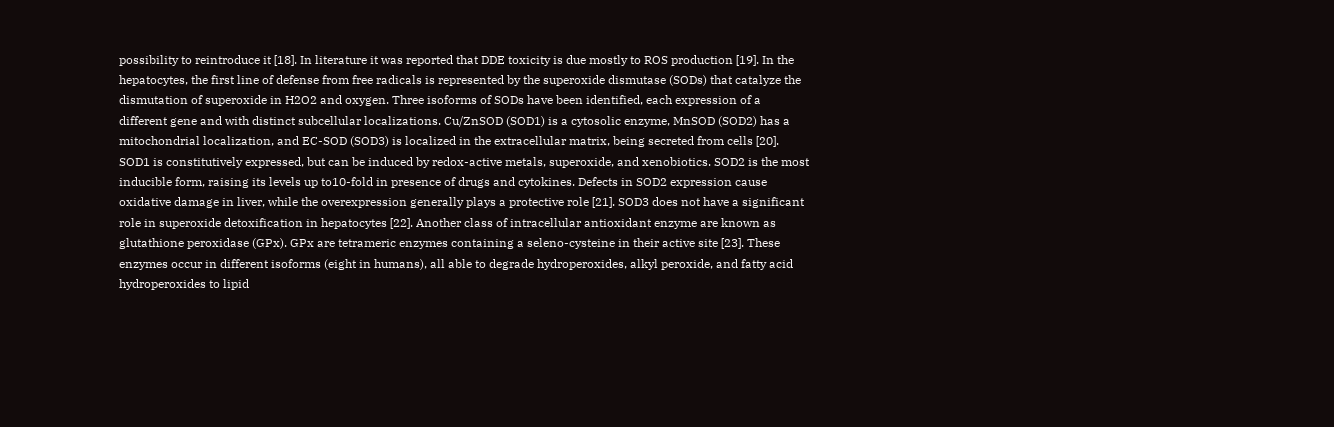possibility to reintroduce it [18]. In literature it was reported that DDE toxicity is due mostly to ROS production [19]. In the hepatocytes, the first line of defense from free radicals is represented by the superoxide dismutase (SODs) that catalyze the dismutation of superoxide in H2O2 and oxygen. Three isoforms of SODs have been identified, each expression of a different gene and with distinct subcellular localizations. Cu/ZnSOD (SOD1) is a cytosolic enzyme, MnSOD (SOD2) has a mitochondrial localization, and EC-SOD (SOD3) is localized in the extracellular matrix, being secreted from cells [20]. SOD1 is constitutively expressed, but can be induced by redox-active metals, superoxide, and xenobiotics. SOD2 is the most inducible form, raising its levels up to10-fold in presence of drugs and cytokines. Defects in SOD2 expression cause oxidative damage in liver, while the overexpression generally plays a protective role [21]. SOD3 does not have a significant role in superoxide detoxification in hepatocytes [22]. Another class of intracellular antioxidant enzyme are known as glutathione peroxidase (GPx). GPx are tetrameric enzymes containing a seleno-cysteine in their active site [23]. These enzymes occur in different isoforms (eight in humans), all able to degrade hydroperoxides, alkyl peroxide, and fatty acid hydroperoxides to lipid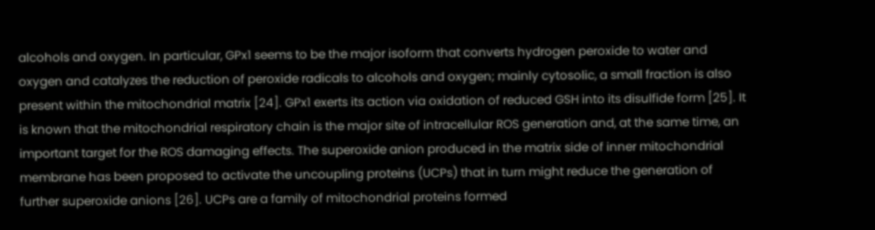alcohols and oxygen. In particular, GPx1 seems to be the major isoform that converts hydrogen peroxide to water and oxygen and catalyzes the reduction of peroxide radicals to alcohols and oxygen; mainly cytosolic, a small fraction is also present within the mitochondrial matrix [24]. GPx1 exerts its action via oxidation of reduced GSH into its disulfide form [25]. It is known that the mitochondrial respiratory chain is the major site of intracellular ROS generation and, at the same time, an important target for the ROS damaging effects. The superoxide anion produced in the matrix side of inner mitochondrial membrane has been proposed to activate the uncoupling proteins (UCPs) that in turn might reduce the generation of further superoxide anions [26]. UCPs are a family of mitochondrial proteins formed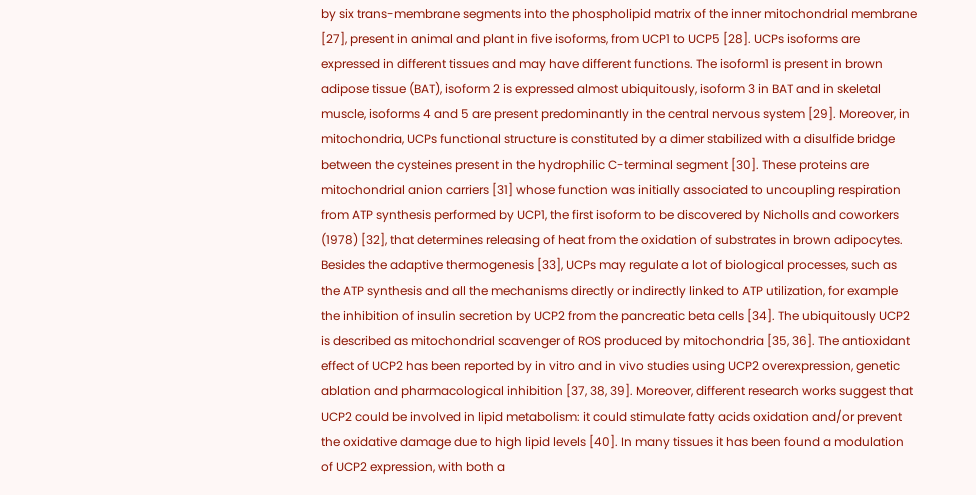by six trans-membrane segments into the phospholipid matrix of the inner mitochondrial membrane [27], present in animal and plant in five isoforms, from UCP1 to UCP5 [28]. UCPs isoforms are expressed in different tissues and may have different functions. The isoform1 is present in brown adipose tissue (BAT), isoform 2 is expressed almost ubiquitously, isoform 3 in BAT and in skeletal muscle, isoforms 4 and 5 are present predominantly in the central nervous system [29]. Moreover, in mitochondria, UCPs functional structure is constituted by a dimer stabilized with a disulfide bridge between the cysteines present in the hydrophilic C-terminal segment [30]. These proteins are mitochondrial anion carriers [31] whose function was initially associated to uncoupling respiration from ATP synthesis performed by UCP1, the first isoform to be discovered by Nicholls and coworkers (1978) [32], that determines releasing of heat from the oxidation of substrates in brown adipocytes. Besides the adaptive thermogenesis [33], UCPs may regulate a lot of biological processes, such as the ATP synthesis and all the mechanisms directly or indirectly linked to ATP utilization, for example the inhibition of insulin secretion by UCP2 from the pancreatic beta cells [34]. The ubiquitously UCP2 is described as mitochondrial scavenger of ROS produced by mitochondria [35, 36]. The antioxidant effect of UCP2 has been reported by in vitro and in vivo studies using UCP2 overexpression, genetic ablation and pharmacological inhibition [37, 38, 39]. Moreover, different research works suggest that UCP2 could be involved in lipid metabolism: it could stimulate fatty acids oxidation and/or prevent the oxidative damage due to high lipid levels [40]. In many tissues it has been found a modulation of UCP2 expression, with both a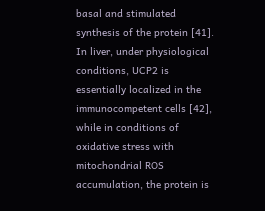basal and stimulated synthesis of the protein [41]. In liver, under physiological conditions, UCP2 is essentially localized in the immunocompetent cells [42], while in conditions of oxidative stress with mitochondrial ROS accumulation, the protein is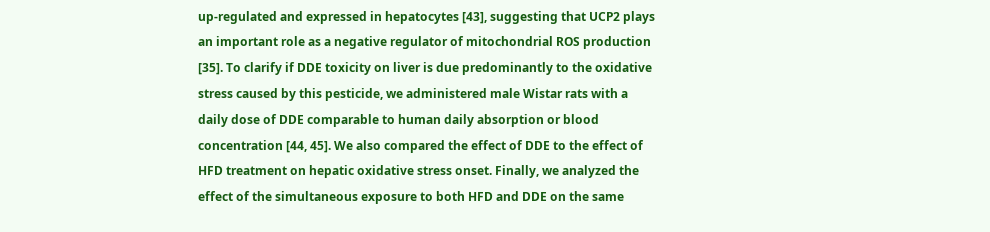up-regulated and expressed in hepatocytes [43], suggesting that UCP2 plays an important role as a negative regulator of mitochondrial ROS production [35]. To clarify if DDE toxicity on liver is due predominantly to the oxidative stress caused by this pesticide, we administered male Wistar rats with a daily dose of DDE comparable to human daily absorption or blood concentration [44, 45]. We also compared the effect of DDE to the effect of HFD treatment on hepatic oxidative stress onset. Finally, we analyzed the effect of the simultaneous exposure to both HFD and DDE on the same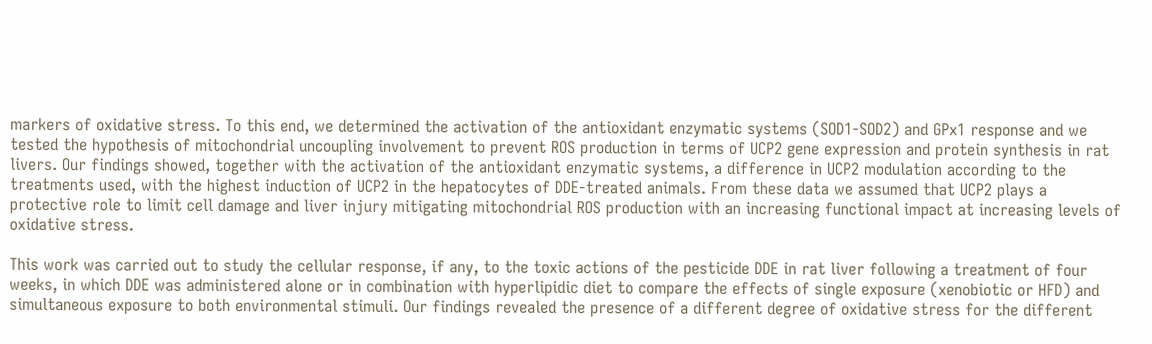markers of oxidative stress. To this end, we determined the activation of the antioxidant enzymatic systems (SOD1-SOD2) and GPx1 response and we tested the hypothesis of mitochondrial uncoupling involvement to prevent ROS production in terms of UCP2 gene expression and protein synthesis in rat livers. Our findings showed, together with the activation of the antioxidant enzymatic systems, a difference in UCP2 modulation according to the treatments used, with the highest induction of UCP2 in the hepatocytes of DDE-treated animals. From these data we assumed that UCP2 plays a protective role to limit cell damage and liver injury mitigating mitochondrial ROS production with an increasing functional impact at increasing levels of oxidative stress.

This work was carried out to study the cellular response, if any, to the toxic actions of the pesticide DDE in rat liver following a treatment of four weeks, in which DDE was administered alone or in combination with hyperlipidic diet to compare the effects of single exposure (xenobiotic or HFD) and simultaneous exposure to both environmental stimuli. Our findings revealed the presence of a different degree of oxidative stress for the different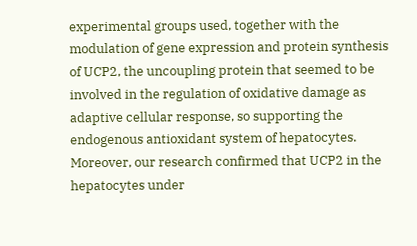experimental groups used, together with the modulation of gene expression and protein synthesis of UCP2, the uncoupling protein that seemed to be involved in the regulation of oxidative damage as adaptive cellular response, so supporting the endogenous antioxidant system of hepatocytes. Moreover, our research confirmed that UCP2 in the hepatocytes under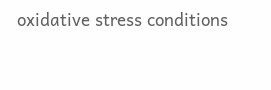oxidative stress conditions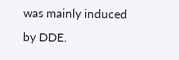was mainly induced by DDE.